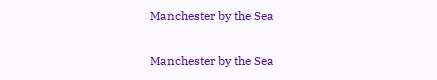Manchester by the Sea

Manchester by the Sea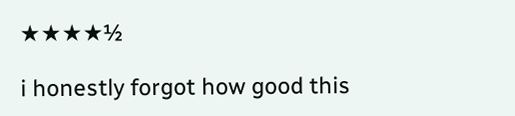★★★★½

i honestly forgot how good this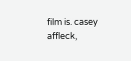film is. casey affleck,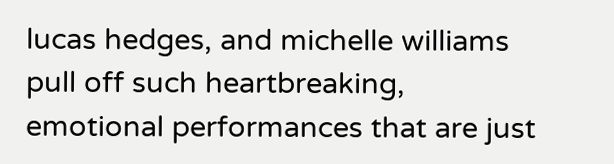lucas hedges, and michelle williams pull off such heartbreaking, emotional performances that are just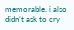memorable. i also didn’t ask to cry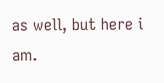as well, but here i am.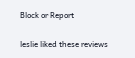Block or Report

leslie liked these reviews